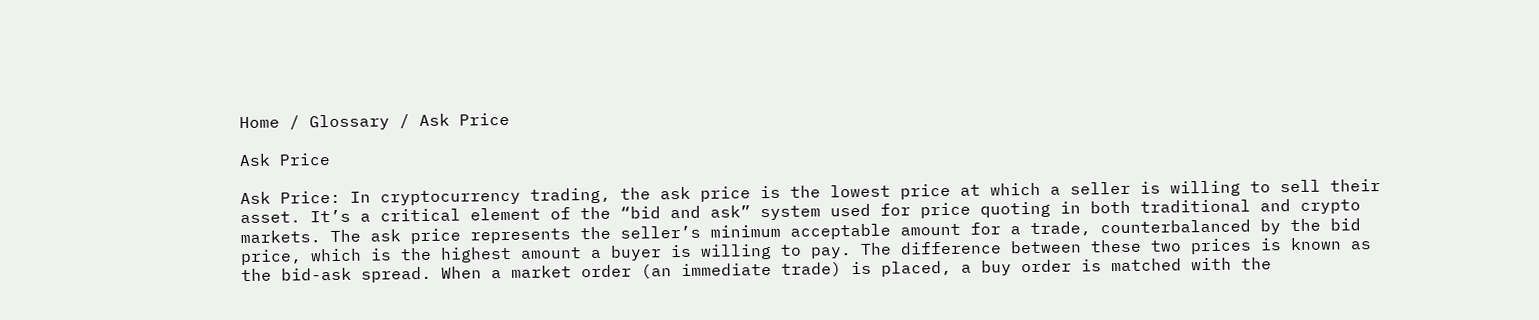Home / Glossary / Ask Price

Ask Price

Ask Price: In cryptocurrency trading, the ask price is the lowest price at which a seller is willing to sell their asset. It’s a critical element of the “bid and ask” system used for price quoting in both traditional and crypto markets. The ask price represents the seller’s minimum acceptable amount for a trade, counterbalanced by the bid price, which is the highest amount a buyer is willing to pay. The difference between these two prices is known as the bid-ask spread. When a market order (an immediate trade) is placed, a buy order is matched with the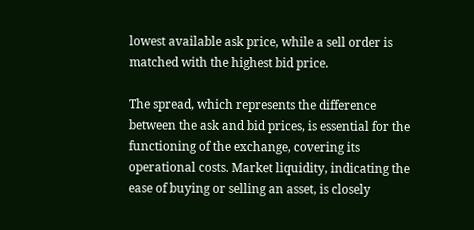lowest available ask price, while a sell order is matched with the highest bid price.

The spread, which represents the difference between the ask and bid prices, is essential for the functioning of the exchange, covering its operational costs. Market liquidity, indicating the ease of buying or selling an asset, is closely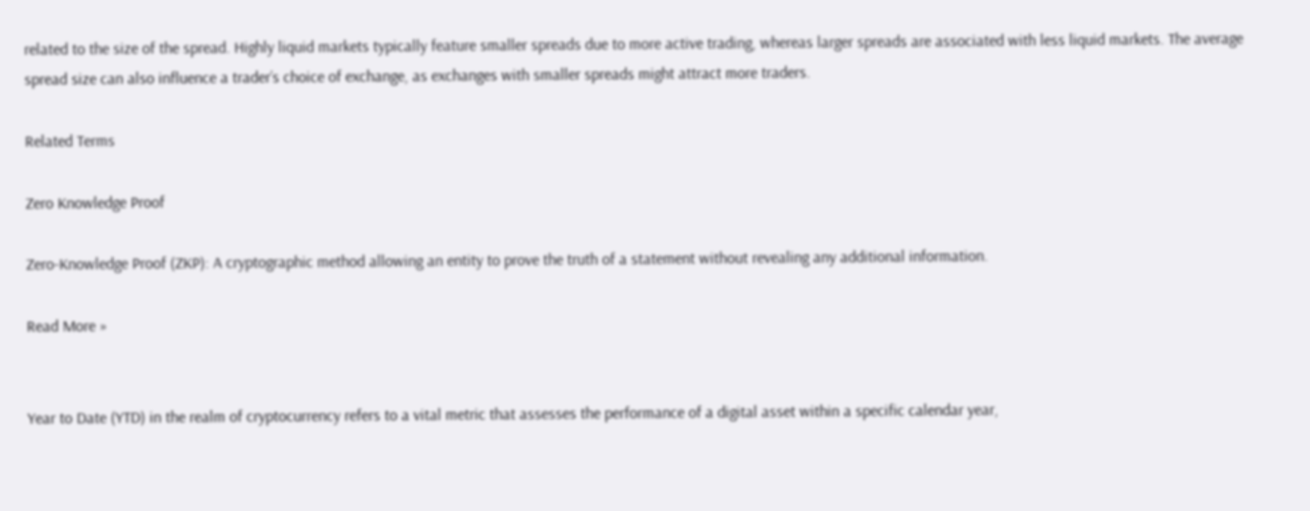related to the size of the spread. Highly liquid markets typically feature smaller spreads due to more active trading, whereas larger spreads are associated with less liquid markets. The average spread size can also influence a trader’s choice of exchange, as exchanges with smaller spreads might attract more traders.

Related Terms

Zero Knowledge Proof

Zero-Knowledge Proof (ZKP): A cryptographic method allowing an entity to prove the truth of a statement without revealing any additional information.

Read More »


Year to Date (YTD) in the realm of cryptocurrency refers to a vital metric that assesses the performance of a digital asset within a specific calendar year,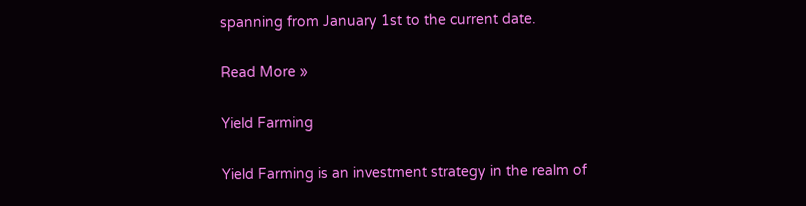spanning from January 1st to the current date.

Read More »

Yield Farming

Yield Farming is an investment strategy in the realm of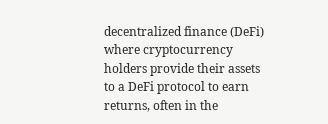decentralized finance (DeFi) where cryptocurrency holders provide their assets to a DeFi protocol to earn returns, often in the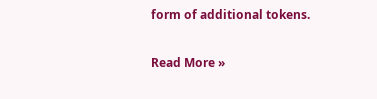form of additional tokens.

Read More »